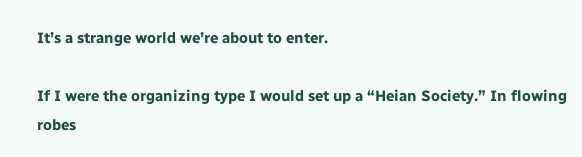It’s a strange world we’re about to enter.

If I were the organizing type I would set up a “Heian Society.” In flowing robes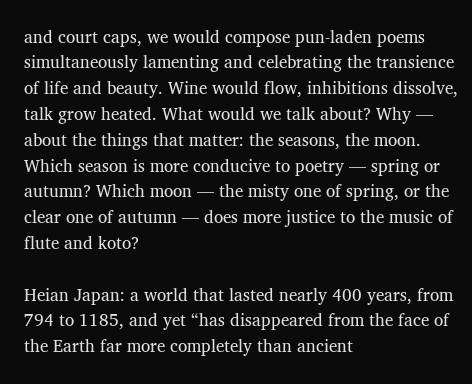and court caps, we would compose pun-laden poems simultaneously lamenting and celebrating the transience of life and beauty. Wine would flow, inhibitions dissolve, talk grow heated. What would we talk about? Why — about the things that matter: the seasons, the moon. Which season is more conducive to poetry — spring or autumn? Which moon — the misty one of spring, or the clear one of autumn — does more justice to the music of flute and koto?

Heian Japan: a world that lasted nearly 400 years, from 794 to 1185, and yet “has disappeared from the face of the Earth far more completely than ancient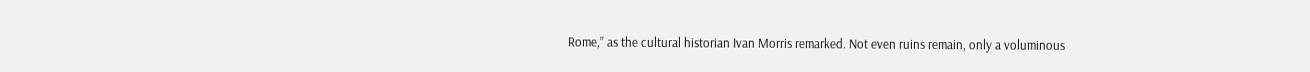Rome,” as the cultural historian Ivan Morris remarked. Not even ruins remain, only a voluminous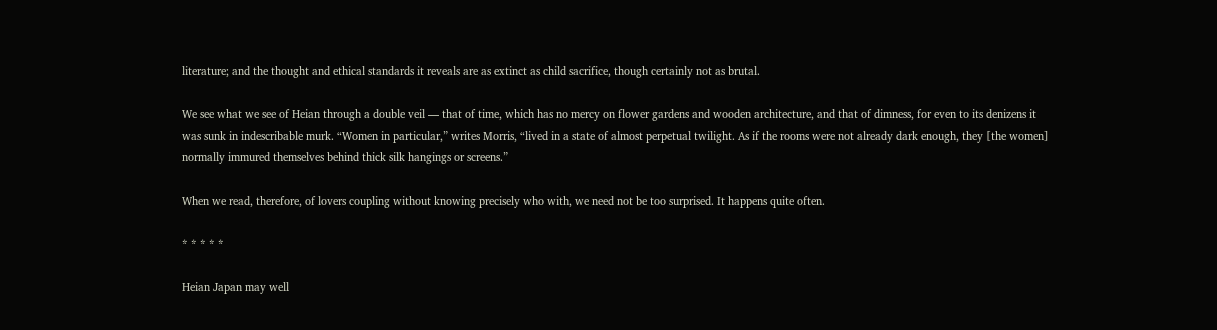literature; and the thought and ethical standards it reveals are as extinct as child sacrifice, though certainly not as brutal.

We see what we see of Heian through a double veil — that of time, which has no mercy on flower gardens and wooden architecture, and that of dimness, for even to its denizens it was sunk in indescribable murk. “Women in particular,” writes Morris, “lived in a state of almost perpetual twilight. As if the rooms were not already dark enough, they [the women] normally immured themselves behind thick silk hangings or screens.”

When we read, therefore, of lovers coupling without knowing precisely who with, we need not be too surprised. It happens quite often.

* * * * *

Heian Japan may well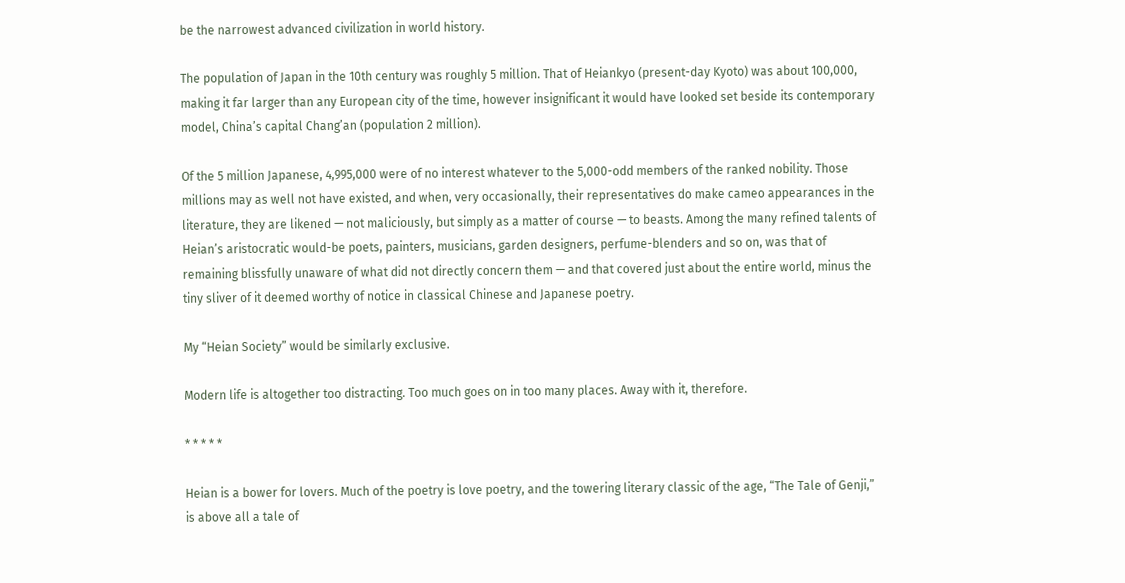be the narrowest advanced civilization in world history.

The population of Japan in the 10th century was roughly 5 million. That of Heiankyo (present-day Kyoto) was about 100,000, making it far larger than any European city of the time, however insignificant it would have looked set beside its contemporary model, China’s capital Chang’an (population 2 million).

Of the 5 million Japanese, 4,995,000 were of no interest whatever to the 5,000-odd members of the ranked nobility. Those millions may as well not have existed, and when, very occasionally, their representatives do make cameo appearances in the literature, they are likened — not maliciously, but simply as a matter of course — to beasts. Among the many refined talents of Heian’s aristocratic would-be poets, painters, musicians, garden designers, perfume-blenders and so on, was that of remaining blissfully unaware of what did not directly concern them — and that covered just about the entire world, minus the tiny sliver of it deemed worthy of notice in classical Chinese and Japanese poetry.

My “Heian Society” would be similarly exclusive.

Modern life is altogether too distracting. Too much goes on in too many places. Away with it, therefore.

* * * * *

Heian is a bower for lovers. Much of the poetry is love poetry, and the towering literary classic of the age, “The Tale of Genji,” is above all a tale of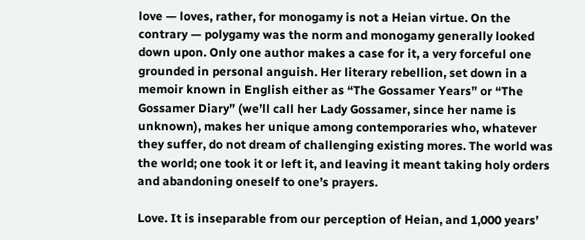love — loves, rather, for monogamy is not a Heian virtue. On the contrary — polygamy was the norm and monogamy generally looked down upon. Only one author makes a case for it, a very forceful one grounded in personal anguish. Her literary rebellion, set down in a memoir known in English either as “The Gossamer Years” or “The Gossamer Diary” (we’ll call her Lady Gossamer, since her name is unknown), makes her unique among contemporaries who, whatever they suffer, do not dream of challenging existing mores. The world was the world; one took it or left it, and leaving it meant taking holy orders and abandoning oneself to one’s prayers.

Love. It is inseparable from our perception of Heian, and 1,000 years’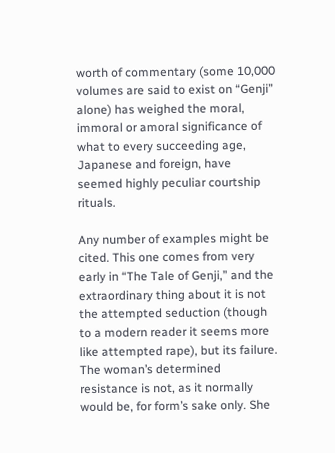worth of commentary (some 10,000 volumes are said to exist on “Genji” alone) has weighed the moral, immoral or amoral significance of what to every succeeding age, Japanese and foreign, have seemed highly peculiar courtship rituals.

Any number of examples might be cited. This one comes from very early in “The Tale of Genji,” and the extraordinary thing about it is not the attempted seduction (though to a modern reader it seems more like attempted rape), but its failure. The woman’s determined resistance is not, as it normally would be, for form’s sake only. She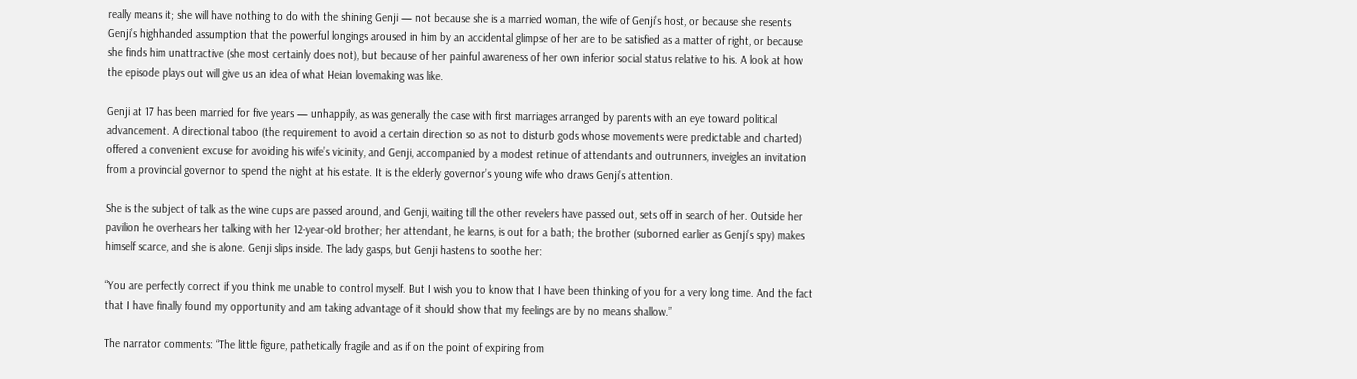really means it; she will have nothing to do with the shining Genji — not because she is a married woman, the wife of Genji’s host, or because she resents Genji’s highhanded assumption that the powerful longings aroused in him by an accidental glimpse of her are to be satisfied as a matter of right, or because she finds him unattractive (she most certainly does not), but because of her painful awareness of her own inferior social status relative to his. A look at how the episode plays out will give us an idea of what Heian lovemaking was like.

Genji at 17 has been married for five years — unhappily, as was generally the case with first marriages arranged by parents with an eye toward political advancement. A directional taboo (the requirement to avoid a certain direction so as not to disturb gods whose movements were predictable and charted) offered a convenient excuse for avoiding his wife’s vicinity, and Genji, accompanied by a modest retinue of attendants and outrunners, inveigles an invitation from a provincial governor to spend the night at his estate. It is the elderly governor’s young wife who draws Genji’s attention.

She is the subject of talk as the wine cups are passed around, and Genji, waiting till the other revelers have passed out, sets off in search of her. Outside her pavilion he overhears her talking with her 12-year-old brother; her attendant, he learns, is out for a bath; the brother (suborned earlier as Genji’s spy) makes himself scarce, and she is alone. Genji slips inside. The lady gasps, but Genji hastens to soothe her:

“You are perfectly correct if you think me unable to control myself. But I wish you to know that I have been thinking of you for a very long time. And the fact that I have finally found my opportunity and am taking advantage of it should show that my feelings are by no means shallow.”

The narrator comments: “The little figure, pathetically fragile and as if on the point of expiring from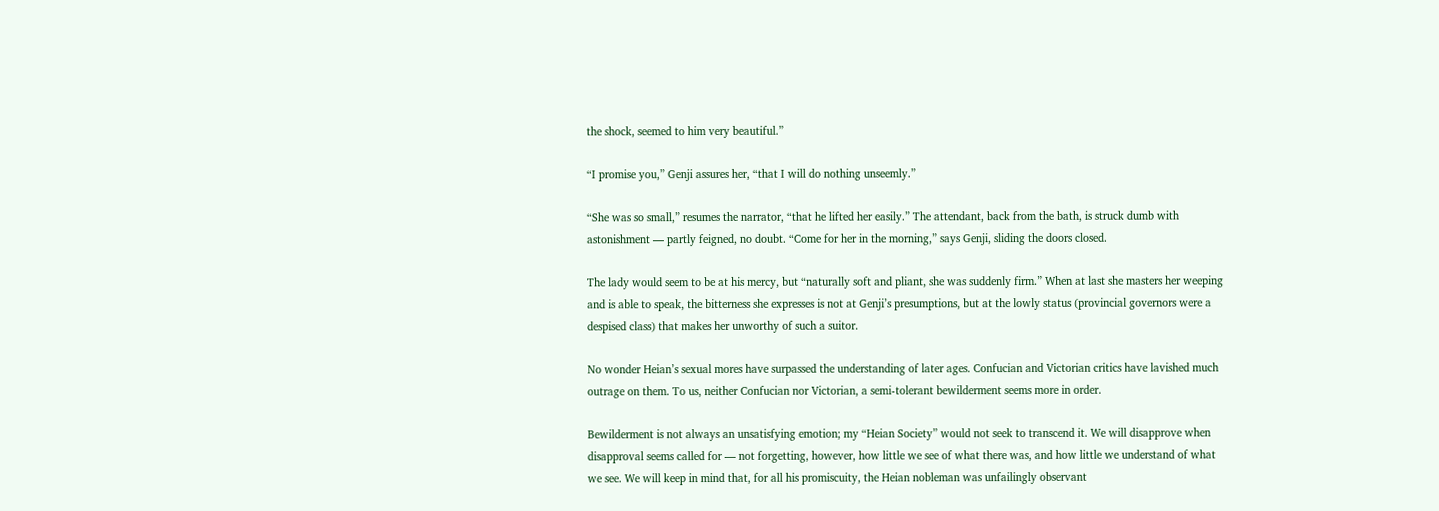the shock, seemed to him very beautiful.”

“I promise you,” Genji assures her, “that I will do nothing unseemly.”

“She was so small,” resumes the narrator, “that he lifted her easily.” The attendant, back from the bath, is struck dumb with astonishment — partly feigned, no doubt. “Come for her in the morning,” says Genji, sliding the doors closed.

The lady would seem to be at his mercy, but “naturally soft and pliant, she was suddenly firm.” When at last she masters her weeping and is able to speak, the bitterness she expresses is not at Genji’s presumptions, but at the lowly status (provincial governors were a despised class) that makes her unworthy of such a suitor.

No wonder Heian’s sexual mores have surpassed the understanding of later ages. Confucian and Victorian critics have lavished much outrage on them. To us, neither Confucian nor Victorian, a semi-tolerant bewilderment seems more in order.

Bewilderment is not always an unsatisfying emotion; my “Heian Society” would not seek to transcend it. We will disapprove when disapproval seems called for — not forgetting, however, how little we see of what there was, and how little we understand of what we see. We will keep in mind that, for all his promiscuity, the Heian nobleman was unfailingly observant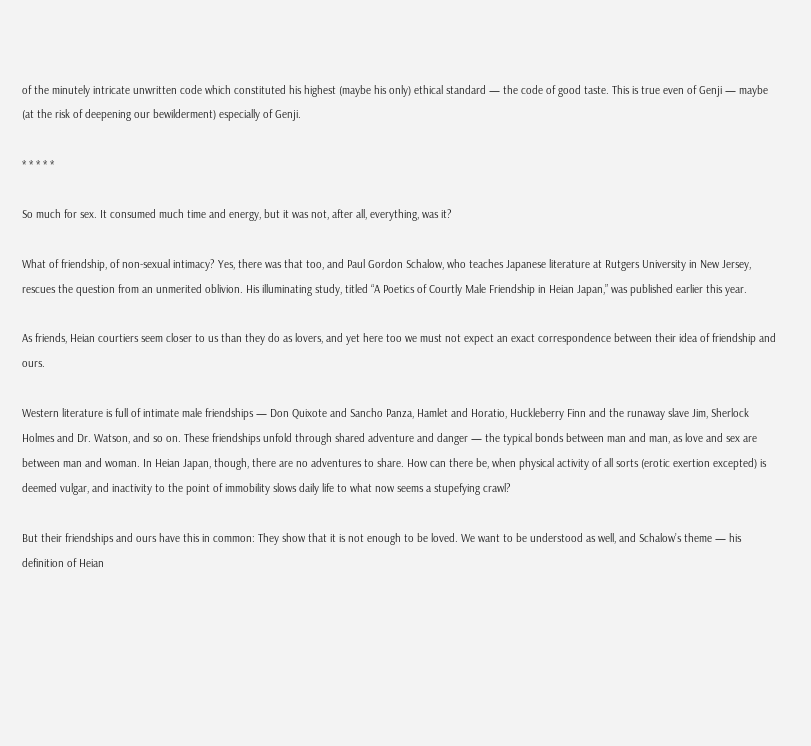of the minutely intricate unwritten code which constituted his highest (maybe his only) ethical standard — the code of good taste. This is true even of Genji — maybe (at the risk of deepening our bewilderment) especially of Genji.

* * * * *

So much for sex. It consumed much time and energy, but it was not, after all, everything, was it?

What of friendship, of non-sexual intimacy? Yes, there was that too, and Paul Gordon Schalow, who teaches Japanese literature at Rutgers University in New Jersey, rescues the question from an unmerited oblivion. His illuminating study, titled “A Poetics of Courtly Male Friendship in Heian Japan,” was published earlier this year.

As friends, Heian courtiers seem closer to us than they do as lovers, and yet here too we must not expect an exact correspondence between their idea of friendship and ours.

Western literature is full of intimate male friendships — Don Quixote and Sancho Panza, Hamlet and Horatio, Huckleberry Finn and the runaway slave Jim, Sherlock Holmes and Dr. Watson, and so on. These friendships unfold through shared adventure and danger — the typical bonds between man and man, as love and sex are between man and woman. In Heian Japan, though, there are no adventures to share. How can there be, when physical activity of all sorts (erotic exertion excepted) is deemed vulgar, and inactivity to the point of immobility slows daily life to what now seems a stupefying crawl?

But their friendships and ours have this in common: They show that it is not enough to be loved. We want to be understood as well, and Schalow’s theme — his definition of Heian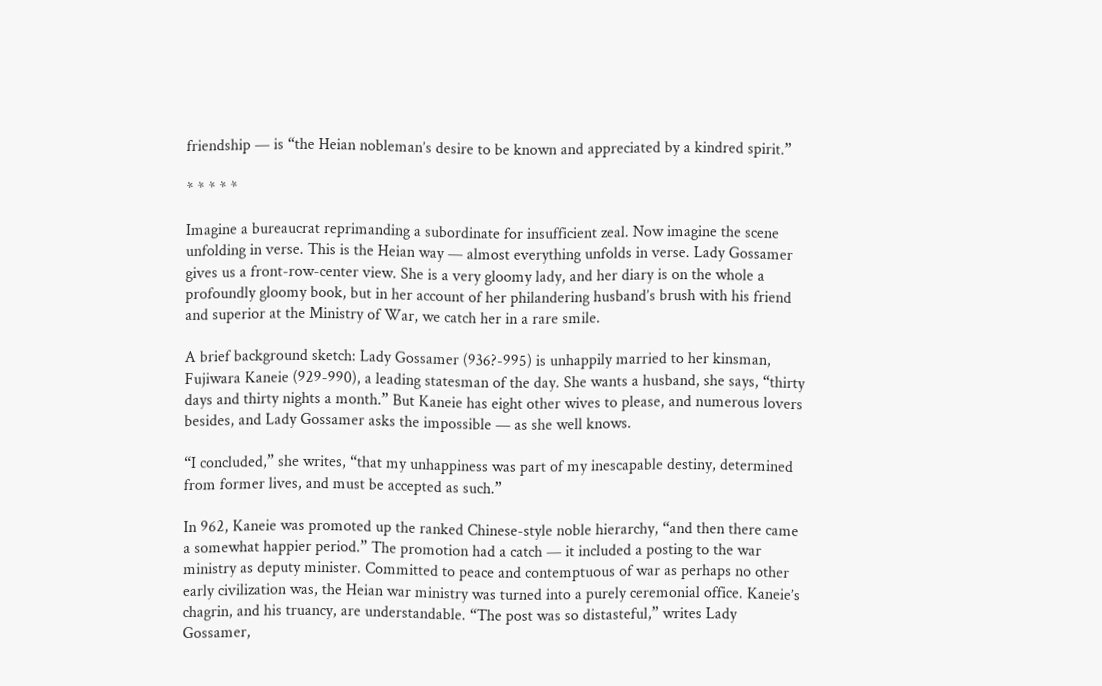friendship — is “the Heian nobleman’s desire to be known and appreciated by a kindred spirit.”

* * * * *

Imagine a bureaucrat reprimanding a subordinate for insufficient zeal. Now imagine the scene unfolding in verse. This is the Heian way — almost everything unfolds in verse. Lady Gossamer gives us a front-row-center view. She is a very gloomy lady, and her diary is on the whole a profoundly gloomy book, but in her account of her philandering husband’s brush with his friend and superior at the Ministry of War, we catch her in a rare smile.

A brief background sketch: Lady Gossamer (936?-995) is unhappily married to her kinsman, Fujiwara Kaneie (929-990), a leading statesman of the day. She wants a husband, she says, “thirty days and thirty nights a month.” But Kaneie has eight other wives to please, and numerous lovers besides, and Lady Gossamer asks the impossible — as she well knows.

“I concluded,” she writes, “that my unhappiness was part of my inescapable destiny, determined from former lives, and must be accepted as such.”

In 962, Kaneie was promoted up the ranked Chinese-style noble hierarchy, “and then there came a somewhat happier period.” The promotion had a catch — it included a posting to the war ministry as deputy minister. Committed to peace and contemptuous of war as perhaps no other early civilization was, the Heian war ministry was turned into a purely ceremonial office. Kaneie’s chagrin, and his truancy, are understandable. “The post was so distasteful,” writes Lady Gossamer,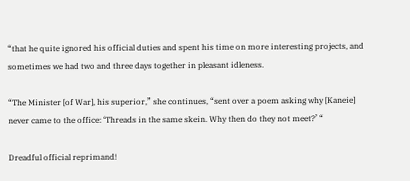“that he quite ignored his official duties and spent his time on more interesting projects, and sometimes we had two and three days together in pleasant idleness.

“The Minister [of War], his superior,” she continues, “sent over a poem asking why [Kaneie] never came to the office: ‘Threads in the same skein. Why then do they not meet?’ “

Dreadful official reprimand!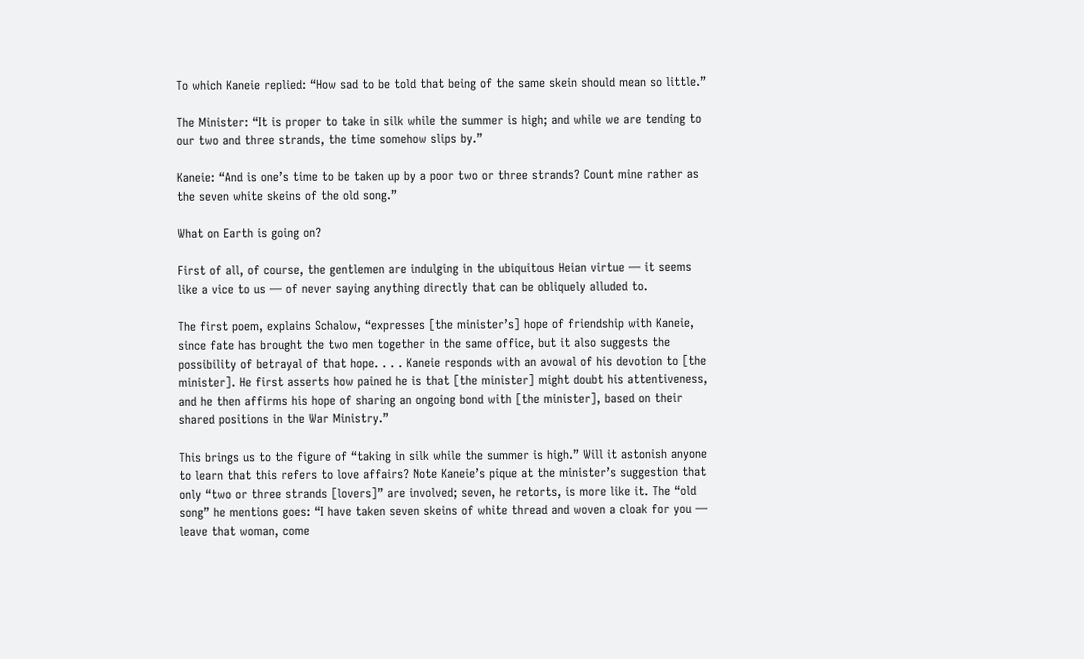To which Kaneie replied: “How sad to be told that being of the same skein should mean so little.”

The Minister: “It is proper to take in silk while the summer is high; and while we are tending to our two and three strands, the time somehow slips by.”

Kaneie: “And is one’s time to be taken up by a poor two or three strands? Count mine rather as the seven white skeins of the old song.”

What on Earth is going on?

First of all, of course, the gentlemen are indulging in the ubiquitous Heian virtue — it seems like a vice to us — of never saying anything directly that can be obliquely alluded to.

The first poem, explains Schalow, “expresses [the minister’s] hope of friendship with Kaneie, since fate has brought the two men together in the same office, but it also suggests the possibility of betrayal of that hope. . . . Kaneie responds with an avowal of his devotion to [the minister]. He first asserts how pained he is that [the minister] might doubt his attentiveness, and he then affirms his hope of sharing an ongoing bond with [the minister], based on their shared positions in the War Ministry.”

This brings us to the figure of “taking in silk while the summer is high.” Will it astonish anyone to learn that this refers to love affairs? Note Kaneie’s pique at the minister’s suggestion that only “two or three strands [lovers]” are involved; seven, he retorts, is more like it. The “old song” he mentions goes: “I have taken seven skeins of white thread and woven a cloak for you — leave that woman, come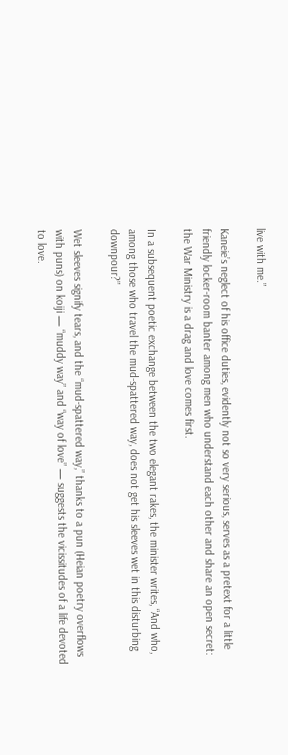live with me.”

Kaneie’s neglect of his office duties, evidently not so very serious, serves as a pretext for a little friendly locker-room banter among men who understand each other and share an open secret: the War Ministry is a drag and love comes first.

In a subsequent poetic exchange between the two elegant rakes, the minister writes, “And who, among those who travel the mud-spattered way, does not get his sleeves wet in this disturbing downpour?”

Wet sleeves signify tears, and the “mud-spattered way,” thanks to a pun (Heian poetry overflows with puns) on koiji — “muddy way” and “way of love” — suggests the vicissitudes of a life devoted to love.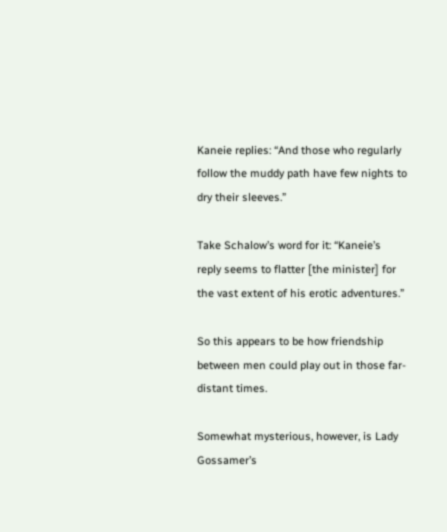Kaneie replies: “And those who regularly follow the muddy path have few nights to dry their sleeves.”

Take Schalow’s word for it: “Kaneie’s reply seems to flatter [the minister] for the vast extent of his erotic adventures.”

So this appears to be how friendship between men could play out in those far-distant times.

Somewhat mysterious, however, is Lady Gossamer’s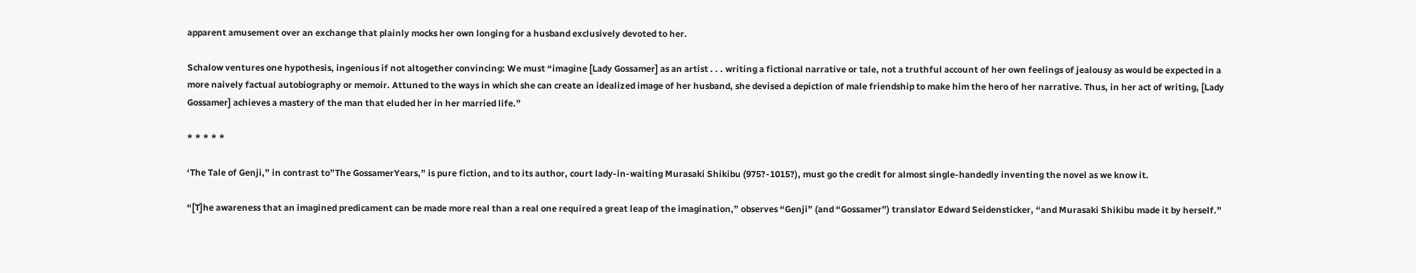apparent amusement over an exchange that plainly mocks her own longing for a husband exclusively devoted to her.

Schalow ventures one hypothesis, ingenious if not altogether convincing: We must “imagine [Lady Gossamer] as an artist . . . writing a fictional narrative or tale, not a truthful account of her own feelings of jealousy as would be expected in a more naively factual autobiography or memoir. Attuned to the ways in which she can create an idealized image of her husband, she devised a depiction of male friendship to make him the hero of her narrative. Thus, in her act of writing, [Lady Gossamer] achieves a mastery of the man that eluded her in her married life.”

* * * * *

‘The Tale of Genji,” in contrast to”The GossamerYears,” is pure fiction, and to its author, court lady-in-waiting Murasaki Shikibu (975?-1015?), must go the credit for almost single-handedly inventing the novel as we know it.

“[T]he awareness that an imagined predicament can be made more real than a real one required a great leap of the imagination,” observes “Genji” (and “Gossamer”) translator Edward Seidensticker, “and Murasaki Shikibu made it by herself.”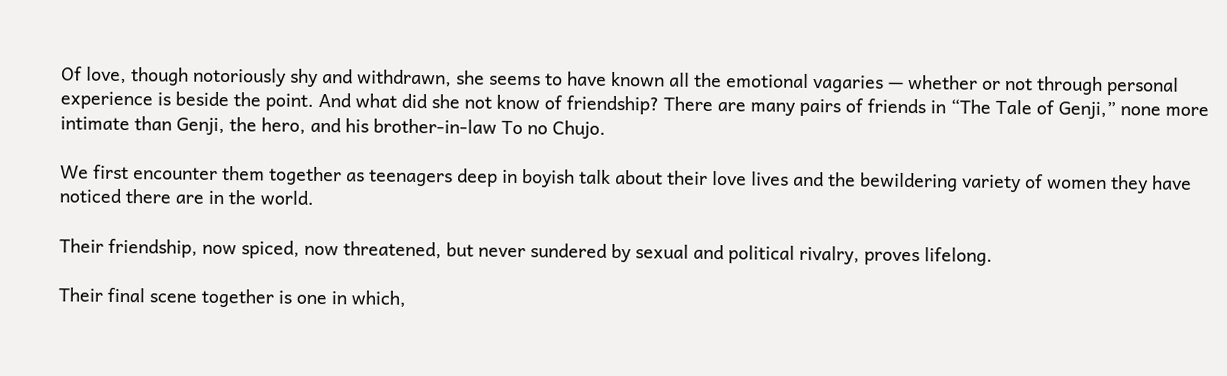Of love, though notoriously shy and withdrawn, she seems to have known all the emotional vagaries — whether or not through personal experience is beside the point. And what did she not know of friendship? There are many pairs of friends in “The Tale of Genji,” none more intimate than Genji, the hero, and his brother-in-law To no Chujo.

We first encounter them together as teenagers deep in boyish talk about their love lives and the bewildering variety of women they have noticed there are in the world.

Their friendship, now spiced, now threatened, but never sundered by sexual and political rivalry, proves lifelong.

Their final scene together is one in which,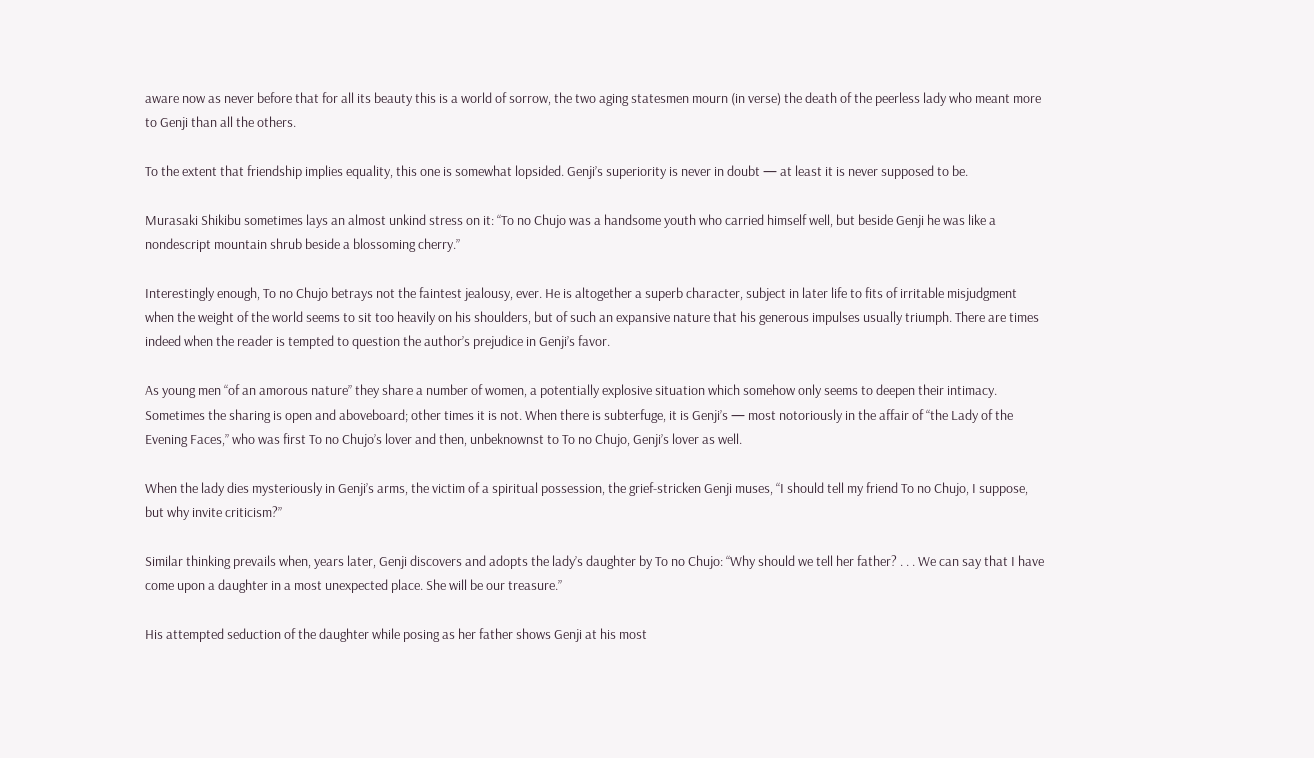aware now as never before that for all its beauty this is a world of sorrow, the two aging statesmen mourn (in verse) the death of the peerless lady who meant more to Genji than all the others.

To the extent that friendship implies equality, this one is somewhat lopsided. Genji’s superiority is never in doubt — at least it is never supposed to be.

Murasaki Shikibu sometimes lays an almost unkind stress on it: “To no Chujo was a handsome youth who carried himself well, but beside Genji he was like a nondescript mountain shrub beside a blossoming cherry.”

Interestingly enough, To no Chujo betrays not the faintest jealousy, ever. He is altogether a superb character, subject in later life to fits of irritable misjudgment when the weight of the world seems to sit too heavily on his shoulders, but of such an expansive nature that his generous impulses usually triumph. There are times indeed when the reader is tempted to question the author’s prejudice in Genji’s favor.

As young men “of an amorous nature” they share a number of women, a potentially explosive situation which somehow only seems to deepen their intimacy. Sometimes the sharing is open and aboveboard; other times it is not. When there is subterfuge, it is Genji’s — most notoriously in the affair of “the Lady of the Evening Faces,” who was first To no Chujo’s lover and then, unbeknownst to To no Chujo, Genji’s lover as well.

When the lady dies mysteriously in Genji’s arms, the victim of a spiritual possession, the grief-stricken Genji muses, “I should tell my friend To no Chujo, I suppose, but why invite criticism?”

Similar thinking prevails when, years later, Genji discovers and adopts the lady’s daughter by To no Chujo: “Why should we tell her father? . . . We can say that I have come upon a daughter in a most unexpected place. She will be our treasure.”

His attempted seduction of the daughter while posing as her father shows Genji at his most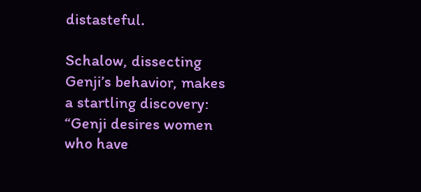distasteful.

Schalow, dissecting Genji’s behavior, makes a startling discovery: “Genji desires women who have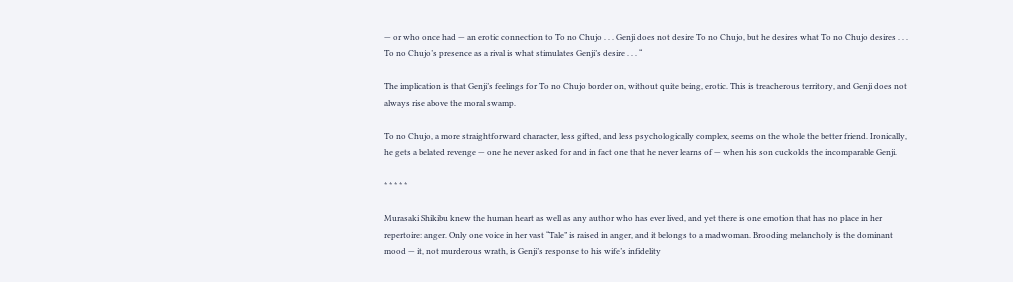— or who once had — an erotic connection to To no Chujo . . . Genji does not desire To no Chujo, but he desires what To no Chujo desires . . . To no Chujo’s presence as a rival is what stimulates Genji’s desire . . . “

The implication is that Genji’s feelings for To no Chujo border on, without quite being, erotic. This is treacherous territory, and Genji does not always rise above the moral swamp.

To no Chujo, a more straightforward character, less gifted, and less psychologically complex, seems on the whole the better friend. Ironically, he gets a belated revenge — one he never asked for and in fact one that he never learns of — when his son cuckolds the incomparable Genji.

* * * * *

Murasaki Shikibu knew the human heart as well as any author who has ever lived, and yet there is one emotion that has no place in her repertoire: anger. Only one voice in her vast “Tale” is raised in anger, and it belongs to a madwoman. Brooding melancholy is the dominant mood — it, not murderous wrath, is Genji’s response to his wife’s infidelity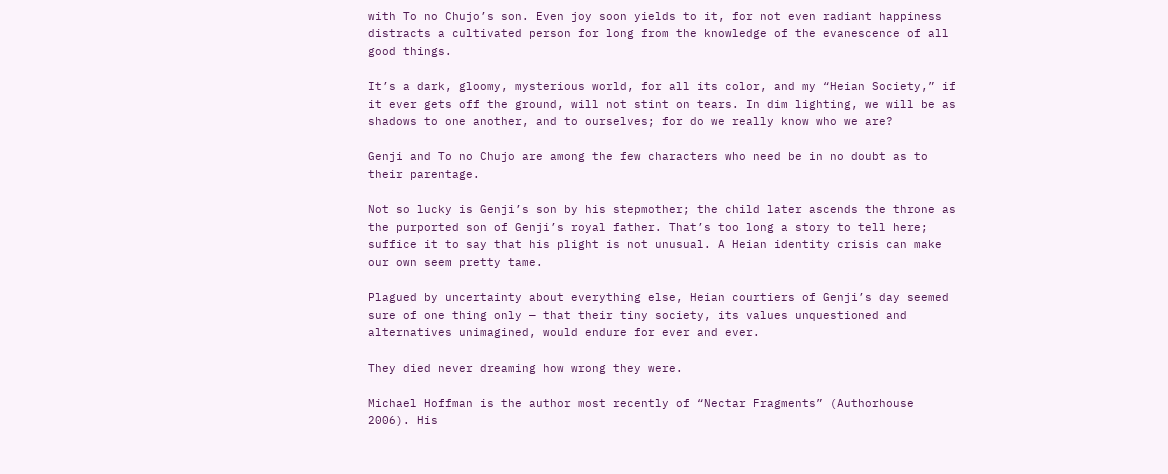with To no Chujo’s son. Even joy soon yields to it, for not even radiant happiness distracts a cultivated person for long from the knowledge of the evanescence of all good things.

It’s a dark, gloomy, mysterious world, for all its color, and my “Heian Society,” if it ever gets off the ground, will not stint on tears. In dim lighting, we will be as shadows to one another, and to ourselves; for do we really know who we are?

Genji and To no Chujo are among the few characters who need be in no doubt as to their parentage.

Not so lucky is Genji’s son by his stepmother; the child later ascends the throne as the purported son of Genji’s royal father. That’s too long a story to tell here; suffice it to say that his plight is not unusual. A Heian identity crisis can make our own seem pretty tame.

Plagued by uncertainty about everything else, Heian courtiers of Genji’s day seemed sure of one thing only — that their tiny society, its values unquestioned and alternatives unimagined, would endure for ever and ever.

They died never dreaming how wrong they were.

Michael Hoffman is the author most recently of “Nectar Fragments” (Authorhouse 2006). His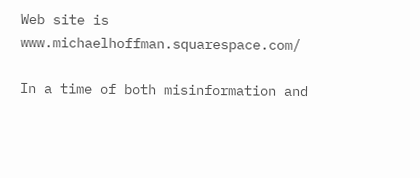Web site is www.michaelhoffman.squarespace.com/

In a time of both misinformation and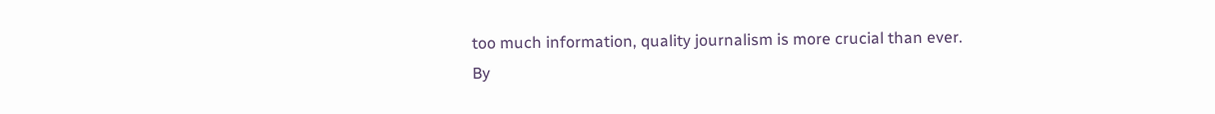too much information, quality journalism is more crucial than ever.
By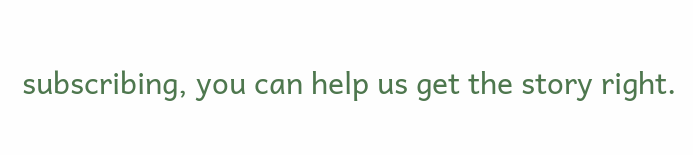subscribing, you can help us get the story right.